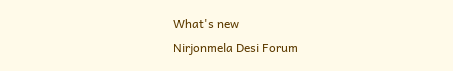What's new
Nirjonmela Desi Forum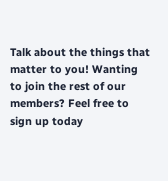Talk about the things that matter to you! Wanting to join the rest of our members? Feel free to sign up today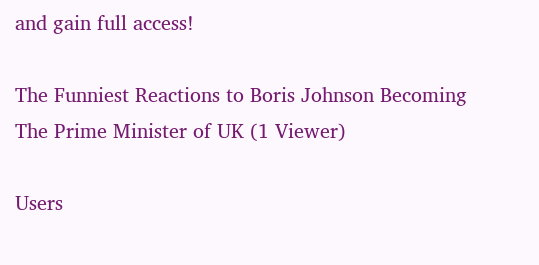and gain full access!

The Funniest Reactions to Boris Johnson Becoming The Prime Minister of UK (1 Viewer)

Users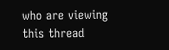who are viewing this thread